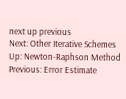next up previous
Next: Other Iterative Schemes Up: Newton-Raphson Method Previous: Error Estimate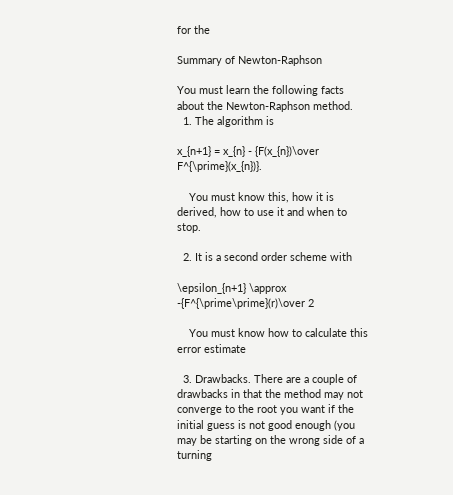for the

Summary of Newton-Raphson

You must learn the following facts about the Newton-Raphson method.
  1. The algorithm is

x_{n+1} = x_{n} - {F(x_{n})\over F^{\prime}(x_{n})}.

    You must know this, how it is derived, how to use it and when to stop.

  2. It is a second order scheme with

\epsilon_{n+1} \approx -{F^{\prime\prime}(r)\over 2

    You must know how to calculate this error estimate

  3. Drawbacks. There are a couple of drawbacks in that the method may not converge to the root you want if the initial guess is not good enough (you may be starting on the wrong side of a turning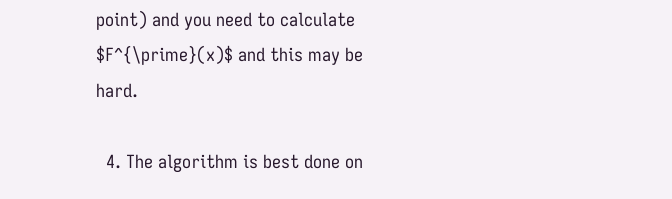point) and you need to calculate $F^{\prime}(x)$ and this may be hard.

  4. The algorithm is best done on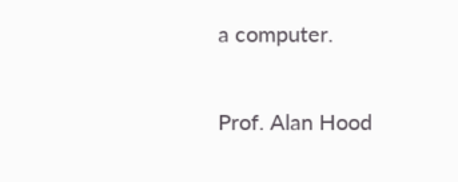a computer.

Prof. Alan Hood